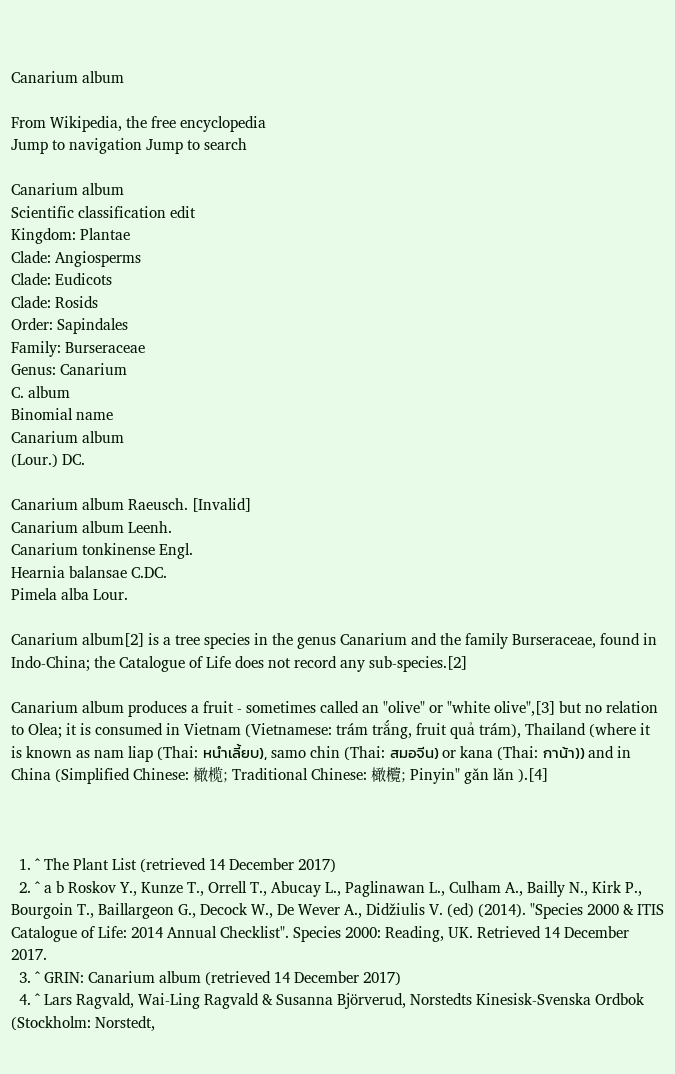Canarium album

From Wikipedia, the free encyclopedia
Jump to navigation Jump to search

Canarium album
Scientific classification edit
Kingdom: Plantae
Clade: Angiosperms
Clade: Eudicots
Clade: Rosids
Order: Sapindales
Family: Burseraceae
Genus: Canarium
C. album
Binomial name
Canarium album
(Lour.) DC.

Canarium album Raeusch. [Invalid]
Canarium album Leenh.
Canarium tonkinense Engl.
Hearnia balansae C.DC.
Pimela alba Lour.

Canarium album[2] is a tree species in the genus Canarium and the family Burseraceae, found in Indo-China; the Catalogue of Life does not record any sub-species.[2]

Canarium album produces a fruit - sometimes called an "olive" or "white olive",[3] but no relation to Olea; it is consumed in Vietnam (Vietnamese: trám trắng, fruit quả trám), Thailand (where it is known as nam liap (Thai: หนำเลี้ยบ), samo chin (Thai: สมอจีน) or kana (Thai: กาน้า)) and in China (Simplified Chinese: 橄榄; Traditional Chinese: 橄欖; Pinyin" gǎn lǎn ).[4]



  1. ^ The Plant List (retrieved 14 December 2017)
  2. ^ a b Roskov Y., Kunze T., Orrell T., Abucay L., Paglinawan L., Culham A., Bailly N., Kirk P., Bourgoin T., Baillargeon G., Decock W., De Wever A., Didžiulis V. (ed) (2014). "Species 2000 & ITIS Catalogue of Life: 2014 Annual Checklist". Species 2000: Reading, UK. Retrieved 14 December 2017.
  3. ^ GRIN: Canarium album (retrieved 14 December 2017)
  4. ^ Lars Ragvald, Wai-Ling Ragvald & Susanna Björverud, Norstedts Kinesisk-Svenska Ordbok (Stockholm: Norstedt,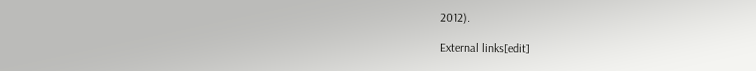2012).

External links[edit]